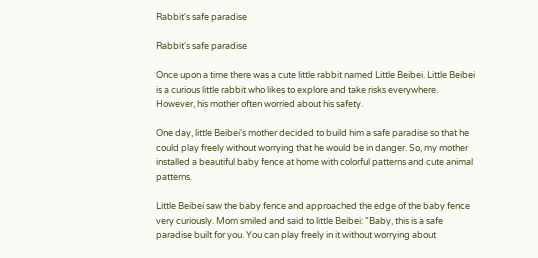Rabbit's safe paradise

Rabbit's safe paradise

Once upon a time there was a cute little rabbit named Little Beibei. Little Beibei is a curious little rabbit who likes to explore and take risks everywhere. However, his mother often worried about his safety.

One day, little Beibei's mother decided to build him a safe paradise so that he could play freely without worrying that he would be in danger. So, my mother installed a beautiful baby fence at home with colorful patterns and cute animal patterns.

Little Beibei saw the baby fence and approached the edge of the baby fence very curiously. Mom smiled and said to little Beibei: "Baby, this is a safe paradise built for you. You can play freely in it without worrying about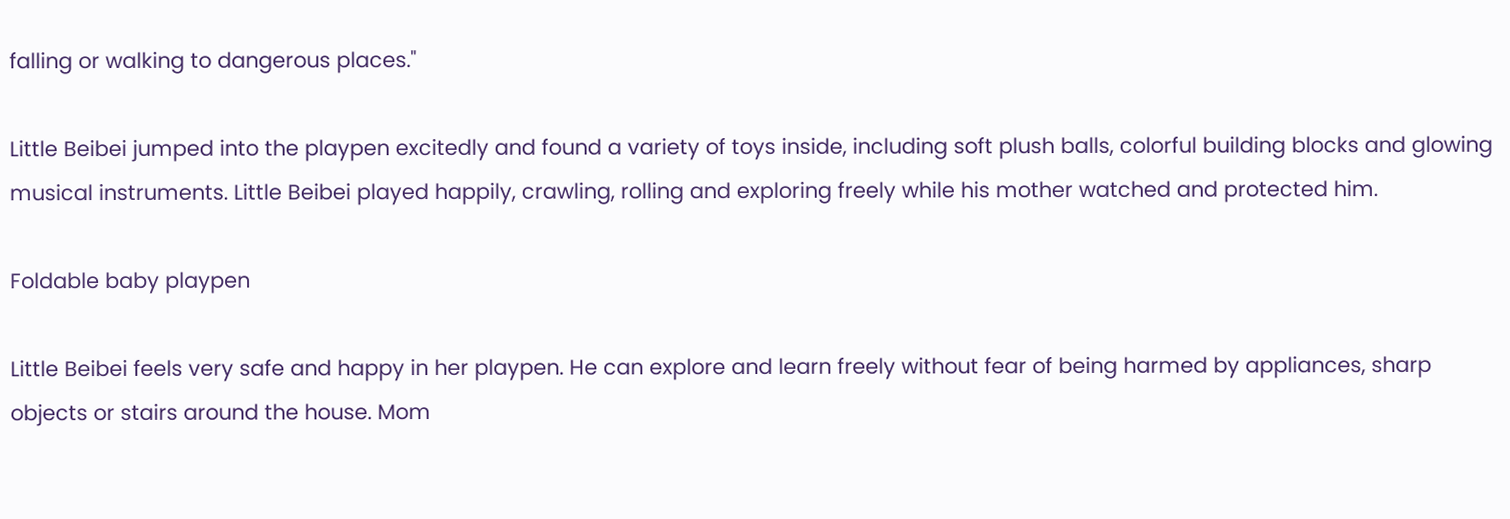falling or walking to dangerous places."

Little Beibei jumped into the playpen excitedly and found a variety of toys inside, including soft plush balls, colorful building blocks and glowing musical instruments. Little Beibei played happily, crawling, rolling and exploring freely while his mother watched and protected him.

Foldable baby playpen

Little Beibei feels very safe and happy in her playpen. He can explore and learn freely without fear of being harmed by appliances, sharp objects or stairs around the house. Mom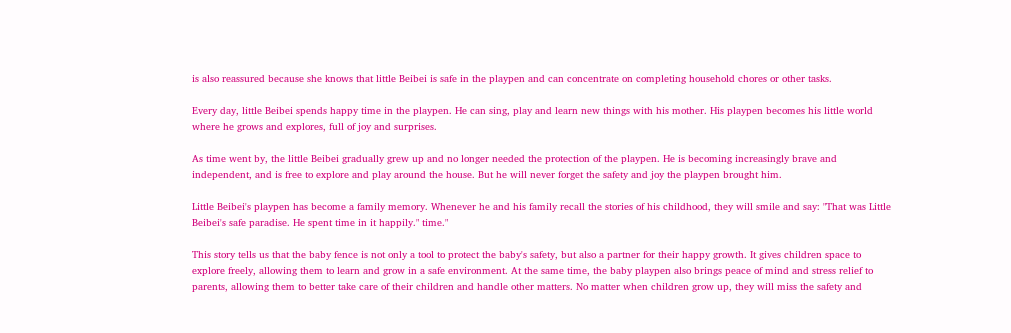is also reassured because she knows that little Beibei is safe in the playpen and can concentrate on completing household chores or other tasks.

Every day, little Beibei spends happy time in the playpen. He can sing, play and learn new things with his mother. His playpen becomes his little world where he grows and explores, full of joy and surprises.

As time went by, the little Beibei gradually grew up and no longer needed the protection of the playpen. He is becoming increasingly brave and independent, and is free to explore and play around the house. But he will never forget the safety and joy the playpen brought him.

Little Beibei's playpen has become a family memory. Whenever he and his family recall the stories of his childhood, they will smile and say: "That was Little Beibei's safe paradise. He spent time in it happily." time."

This story tells us that the baby fence is not only a tool to protect the baby's safety, but also a partner for their happy growth. It gives children space to explore freely, allowing them to learn and grow in a safe environment. At the same time, the baby playpen also brings peace of mind and stress relief to parents, allowing them to better take care of their children and handle other matters. No matter when children grow up, they will miss the safety and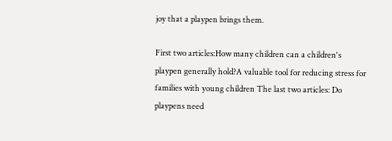joy that a playpen brings them.

First two articles:How many children can a children's playpen generally hold?A valuable tool for reducing stress for families with young children The last two articles: Do playpens need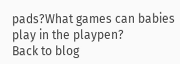pads?What games can babies play in the playpen?
Back to blog